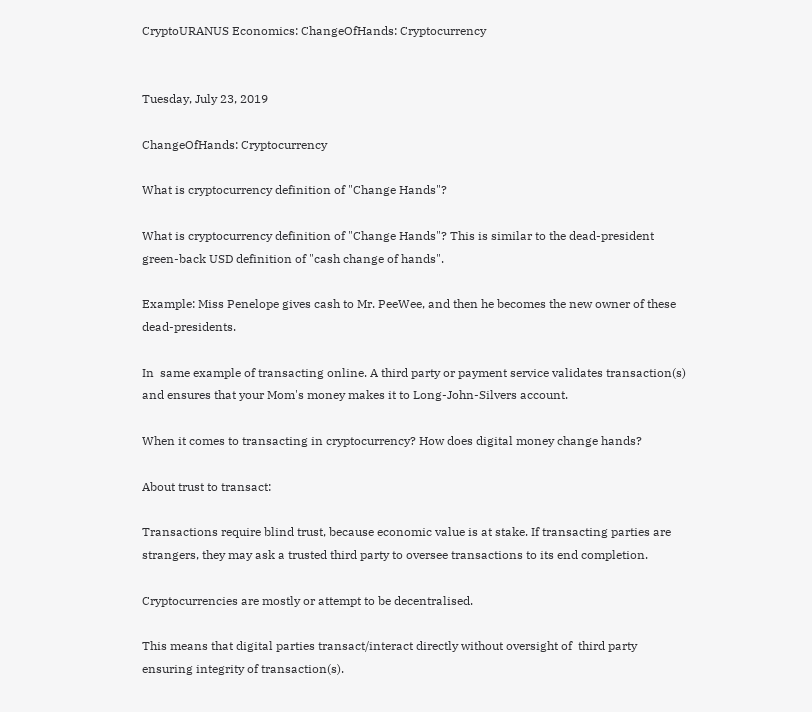CryptoURANUS Economics: ChangeOfHands: Cryptocurrency


Tuesday, July 23, 2019

ChangeOfHands: Cryptocurrency

What is cryptocurrency definition of "Change Hands"?

What is cryptocurrency definition of "Change Hands"? This is similar to the dead-president green-back USD definition of "cash change of hands".

Example: Miss Penelope gives cash to Mr. PeeWee, and then he becomes the new owner of these dead-presidents.

In  same example of transacting online. A third party or payment service validates transaction(s) and ensures that your Mom's money makes it to Long-John-Silvers account.

When it comes to transacting in cryptocurrency? How does digital money change hands?

About trust to transact:

Transactions require blind trust, because economic value is at stake. If transacting parties are strangers, they may ask a trusted third party to oversee transactions to its end completion.

Cryptocurrencies are mostly or attempt to be decentralised.

This means that digital parties transact/interact directly without oversight of  third party ensuring integrity of transaction(s).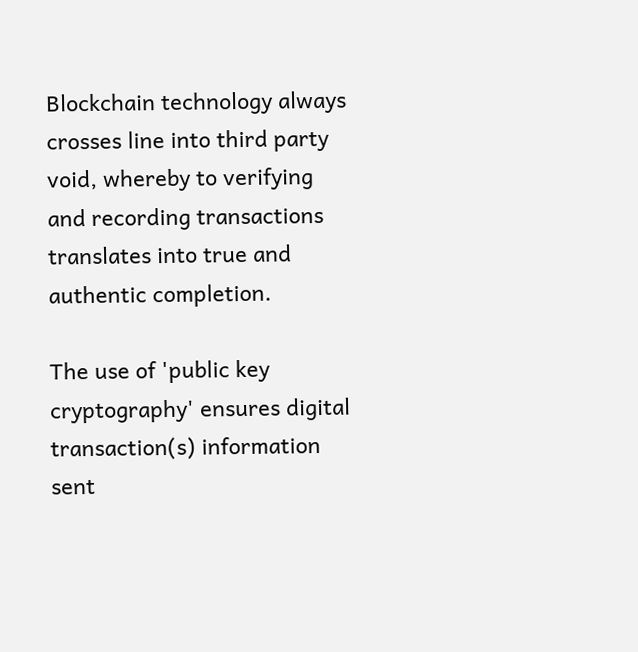Blockchain technology always crosses line into third party void, whereby to verifying and recording transactions translates into true and authentic completion.

The use of 'public key cryptography' ensures digital transaction(s) information sent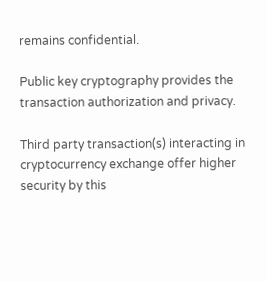remains confidential.

Public key cryptography provides the transaction authorization and privacy.

Third party transaction(s) interacting in cryptocurrency exchange offer higher security by this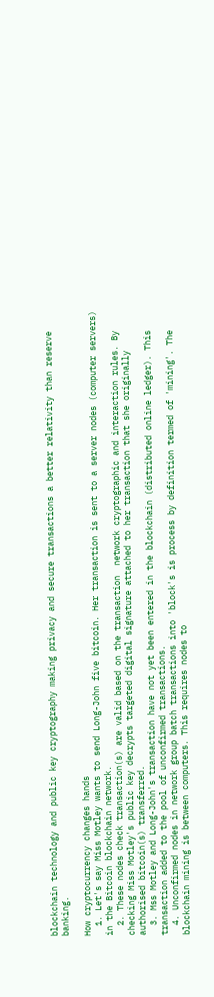blockchain technology and public key cryptography making privacy and secure transactions a better relativity than reserve banking.

How cryptocurrency changes hands
  1. Let's say Miss Motley wants to send Long-John five bitcoin. Her transaction is sent to a server nodes (computer servers) in the Bitcoin blockchain network.
  2. These nodes check transaction(s) are valid based on the transaction  network cryptographic and interaction rules. By checking Miss Motley's public key decrypts targeted digital signature attached to her transaction that she originally authorised bitcoin(s) transferred.
  3. Mss Motley and Long-John's transaction have not yet been entered in the blockchain (distributed online ledger). This transaction added to the pool of unconfirmed transactions.
  4. Unconfirmed nodes in network group batch transactions into 'block's is process by definition termed of 'mining'. The blockchain mining is between computers. This requires nodes to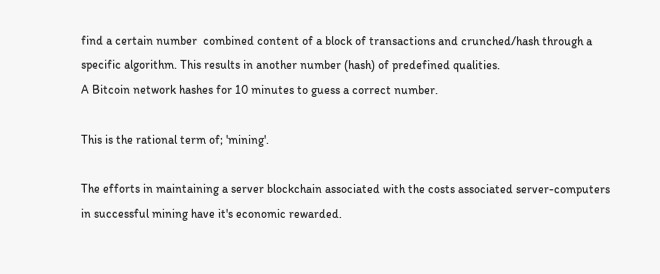find a certain number  combined content of a block of transactions and crunched/hash through a specific algorithm. This results in another number (hash) of predefined qualities.
A Bitcoin network hashes for 10 minutes to guess a correct number.

This is the rational term of; 'mining'.

The efforts in maintaining a server blockchain associated with the costs associated server-computers in successful mining have it's economic rewarded.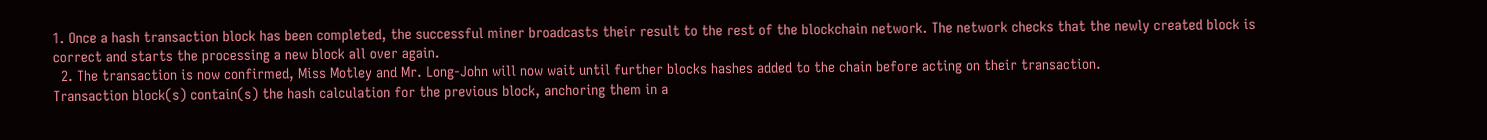1. Once a hash transaction block has been completed, the successful miner broadcasts their result to the rest of the blockchain network. The network checks that the newly created block is correct and starts the processing a new block all over again.
  2. The transaction is now confirmed, Miss Motley and Mr. Long-John will now wait until further blocks hashes added to the chain before acting on their transaction.
Transaction block(s) contain(s) the hash calculation for the previous block, anchoring them in a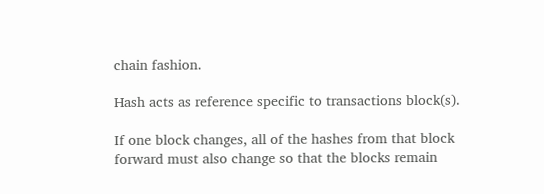chain fashion.

Hash acts as reference specific to transactions block(s).

If one block changes, all of the hashes from that block forward must also change so that the blocks remain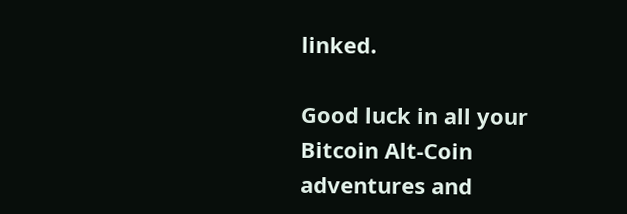linked.

Good luck in all your Bitcoin Alt-Coin adventures and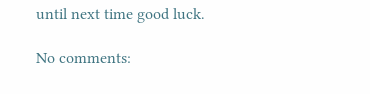until next time good luck.

No comments: